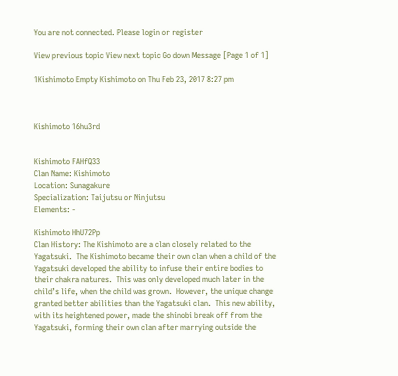You are not connected. Please login or register

View previous topic View next topic Go down Message [Page 1 of 1]

1Kishimoto Empty Kishimoto on Thu Feb 23, 2017 8:27 pm



Kishimoto 16hu3rd


Kishimoto FAHfQ33
Clan Name: Kishimoto
Location: Sunagakure
Specialization: Taijutsu or Ninjutsu
Elements: -

Kishimoto HhU72Pp
Clan History: The Kishimoto are a clan closely related to the Yagatsuki.  The Kishimoto became their own clan when a child of the Yagatsuki developed the ability to infuse their entire bodies to their chakra natures.  This was only developed much later in the child’s life, when the child was grown.  However, the unique change granted better abilities than the Yagatsuki clan.  This new ability, with its heightened power, made the shinobi break off from the Yagatsuki, forming their own clan after marrying outside the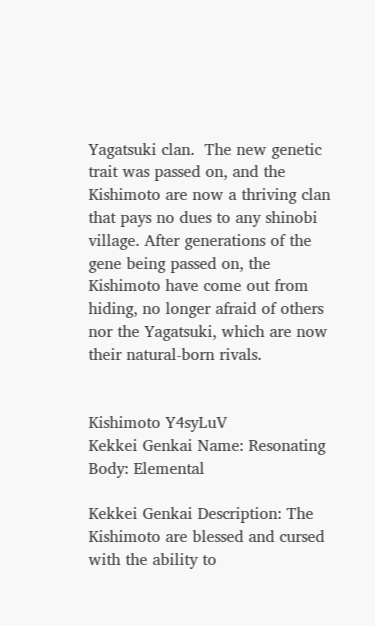Yagatsuki clan.  The new genetic trait was passed on, and the Kishimoto are now a thriving clan that pays no dues to any shinobi village. After generations of the gene being passed on, the Kishimoto have come out from hiding, no longer afraid of others nor the Yagatsuki, which are now their natural-born rivals.


Kishimoto Y4syLuV
Kekkei Genkai Name: Resonating Body: Elemental

Kekkei Genkai Description: The Kishimoto are blessed and cursed with the ability to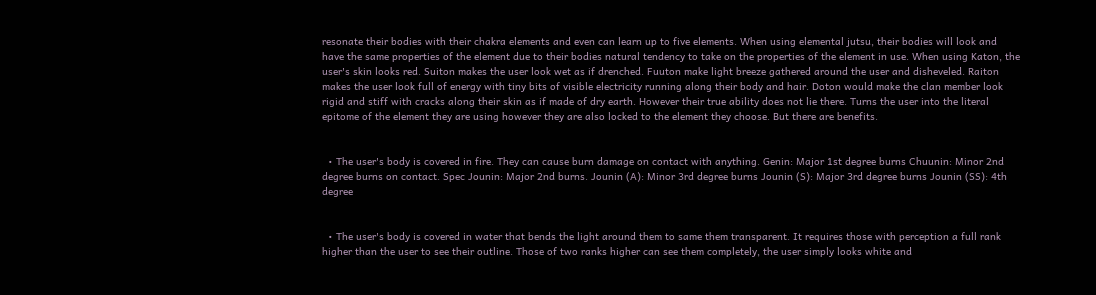resonate their bodies with their chakra elements and even can learn up to five elements. When using elemental jutsu, their bodies will look and have the same properties of the element due to their bodies natural tendency to take on the properties of the element in use. When using Katon, the user's skin looks red. Suiton makes the user look wet as if drenched. Fuuton make light breeze gathered around the user and disheveled. Raiton makes the user look full of energy with tiny bits of visible electricity running along their body and hair. Doton would make the clan member look rigid and stiff with cracks along their skin as if made of dry earth. However their true ability does not lie there. Turns the user into the literal epitome of the element they are using however they are also locked to the element they choose. But there are benefits.


  • The user's body is covered in fire. They can cause burn damage on contact with anything. Genin: Major 1st degree burns Chuunin: Minor 2nd degree burns on contact. Spec Jounin: Major 2nd burns. Jounin (A): Minor 3rd degree burns Jounin (S): Major 3rd degree burns Jounin (SS): 4th degree


  • The user's body is covered in water that bends the light around them to same them transparent. It requires those with perception a full rank higher than the user to see their outline. Those of two ranks higher can see them completely, the user simply looks white and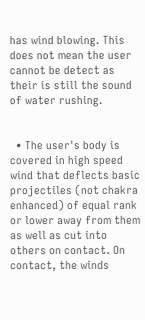has wind blowing. This does not mean the user cannot be detect as their is still the sound of water rushing.


  • The user's body is covered in high speed wind that deflects basic projectiles (not chakra enhanced) of equal rank or lower away from them as well as cut into others on contact. On contact, the winds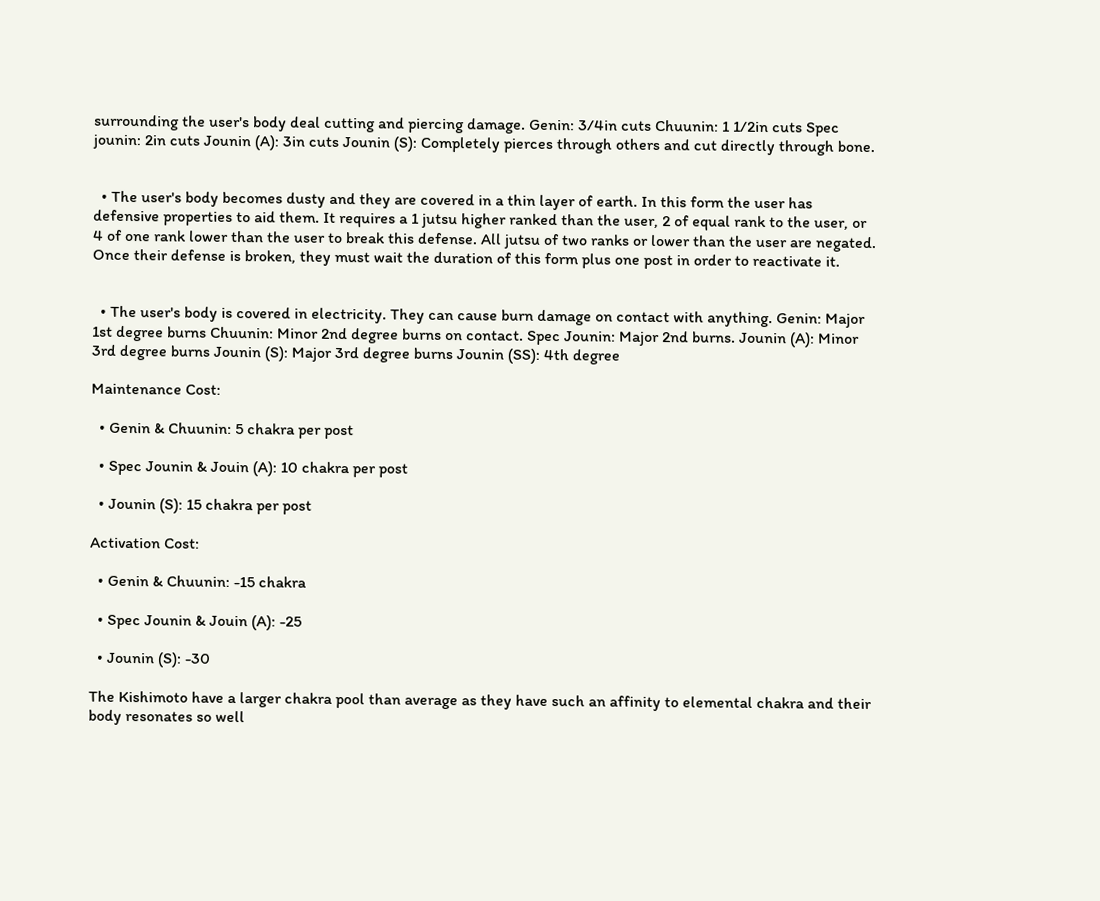surrounding the user's body deal cutting and piercing damage. Genin: 3/4in cuts Chuunin: 1 1/2in cuts Spec jounin: 2in cuts Jounin (A): 3in cuts Jounin (S): Completely pierces through others and cut directly through bone.


  • The user's body becomes dusty and they are covered in a thin layer of earth. In this form the user has defensive properties to aid them. It requires a 1 jutsu higher ranked than the user, 2 of equal rank to the user, or 4 of one rank lower than the user to break this defense. All jutsu of two ranks or lower than the user are negated. Once their defense is broken, they must wait the duration of this form plus one post in order to reactivate it.


  • The user's body is covered in electricity. They can cause burn damage on contact with anything. Genin: Major 1st degree burns Chuunin: Minor 2nd degree burns on contact. Spec Jounin: Major 2nd burns. Jounin (A): Minor 3rd degree burns Jounin (S): Major 3rd degree burns Jounin (SS): 4th degree

Maintenance Cost:

  • Genin & Chuunin: 5 chakra per post

  • Spec Jounin & Jouin (A): 10 chakra per post

  • Jounin (S): 15 chakra per post

Activation Cost:

  • Genin & Chuunin: -15 chakra

  • Spec Jounin & Jouin (A): -25

  • Jounin (S): -30

The Kishimoto have a larger chakra pool than average as they have such an affinity to elemental chakra and their body resonates so well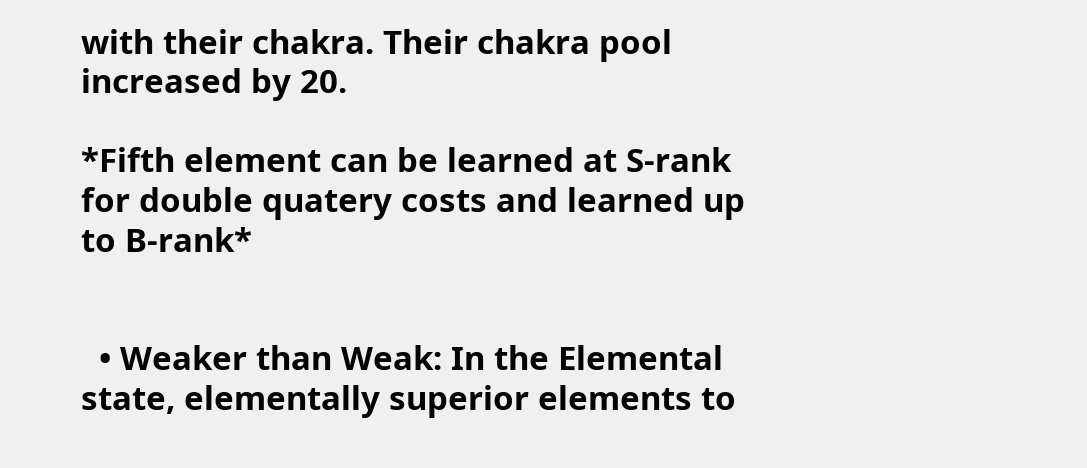with their chakra. Their chakra pool increased by 20.

*Fifth element can be learned at S-rank for double quatery costs and learned up to B-rank*


  • Weaker than Weak: In the Elemental state, elementally superior elements to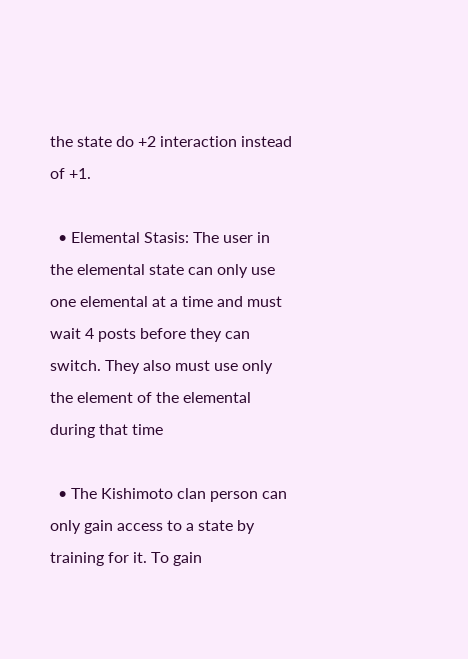the state do +2 interaction instead of +1.

  • Elemental Stasis: The user in the elemental state can only use one elemental at a time and must wait 4 posts before they can switch. They also must use only the element of the elemental during that time

  • The Kishimoto clan person can only gain access to a state by training for it. To gain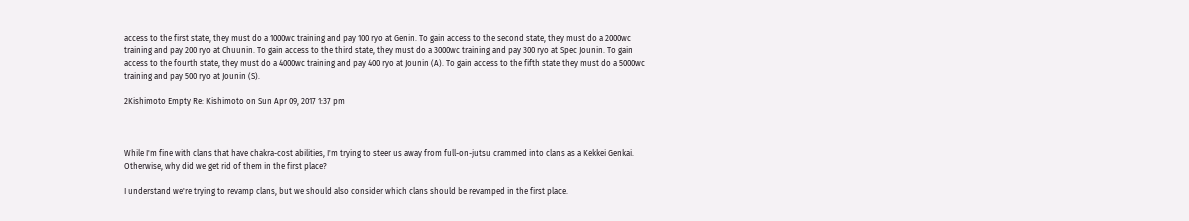access to the first state, they must do a 1000wc training and pay 100 ryo at Genin. To gain access to the second state, they must do a 2000wc training and pay 200 ryo at Chuunin. To gain access to the third state, they must do a 3000wc training and pay 300 ryo at Spec Jounin. To gain access to the fourth state, they must do a 4000wc training and pay 400 ryo at Jounin (A). To gain access to the fifth state they must do a 5000wc training and pay 500 ryo at Jounin (S).

2Kishimoto Empty Re: Kishimoto on Sun Apr 09, 2017 1:37 pm



While I'm fine with clans that have chakra-cost abilities, I'm trying to steer us away from full-on-jutsu crammed into clans as a Kekkei Genkai. Otherwise, why did we get rid of them in the first place?

I understand we're trying to revamp clans, but we should also consider which clans should be revamped in the first place.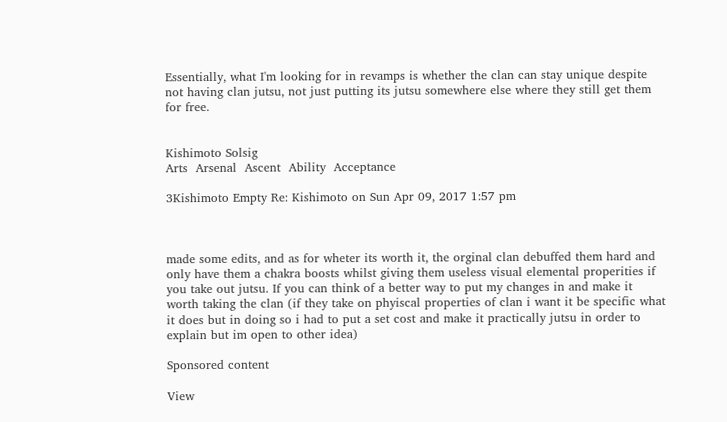Essentially, what I'm looking for in revamps is whether the clan can stay unique despite not having clan jutsu, not just putting its jutsu somewhere else where they still get them for free.


Kishimoto Solsig
Arts  Arsenal  Ascent  Ability  Acceptance

3Kishimoto Empty Re: Kishimoto on Sun Apr 09, 2017 1:57 pm



made some edits, and as for wheter its worth it, the orginal clan debuffed them hard and only have them a chakra boosts whilst giving them useless visual elemental properities if you take out jutsu. If you can think of a better way to put my changes in and make it worth taking the clan (if they take on phyiscal properties of clan i want it be specific what it does but in doing so i had to put a set cost and make it practically jutsu in order to explain but im open to other idea)

Sponsored content

View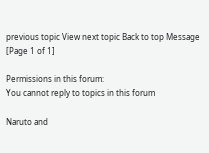previous topic View next topic Back to top Message [Page 1 of 1]

Permissions in this forum:
You cannot reply to topics in this forum

Naruto and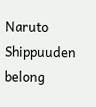Naruto Shippuuden belong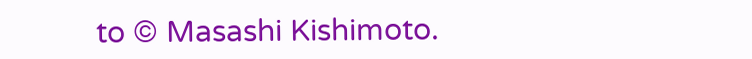to © Masashi Kishimoto.